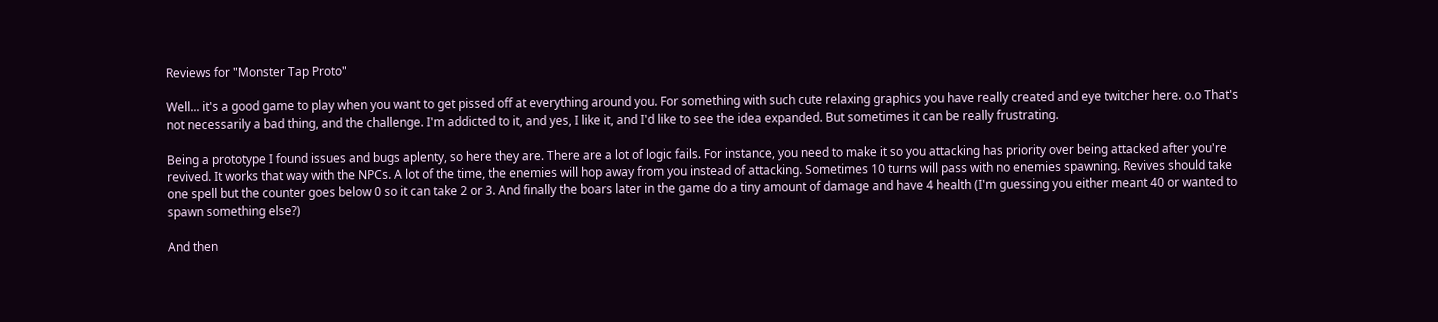Reviews for "Monster Tap Proto"

Well... it's a good game to play when you want to get pissed off at everything around you. For something with such cute relaxing graphics you have really created and eye twitcher here. o.o That's not necessarily a bad thing, and the challenge. I'm addicted to it, and yes, I like it, and I'd like to see the idea expanded. But sometimes it can be really frustrating.

Being a prototype I found issues and bugs aplenty, so here they are. There are a lot of logic fails. For instance, you need to make it so you attacking has priority over being attacked after you're revived. It works that way with the NPCs. A lot of the time, the enemies will hop away from you instead of attacking. Sometimes 10 turns will pass with no enemies spawning. Revives should take one spell but the counter goes below 0 so it can take 2 or 3. And finally the boars later in the game do a tiny amount of damage and have 4 health (I'm guessing you either meant 40 or wanted to spawn something else?)

And then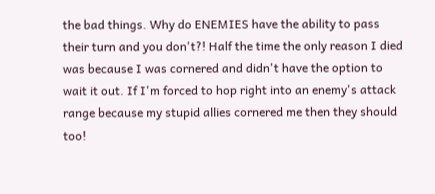the bad things. Why do ENEMIES have the ability to pass their turn and you don't?! Half the time the only reason I died was because I was cornered and didn't have the option to wait it out. If I'm forced to hop right into an enemy's attack range because my stupid allies cornered me then they should too!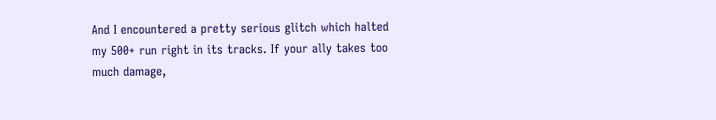And I encountered a pretty serious glitch which halted my 500+ run right in its tracks. If your ally takes too much damage,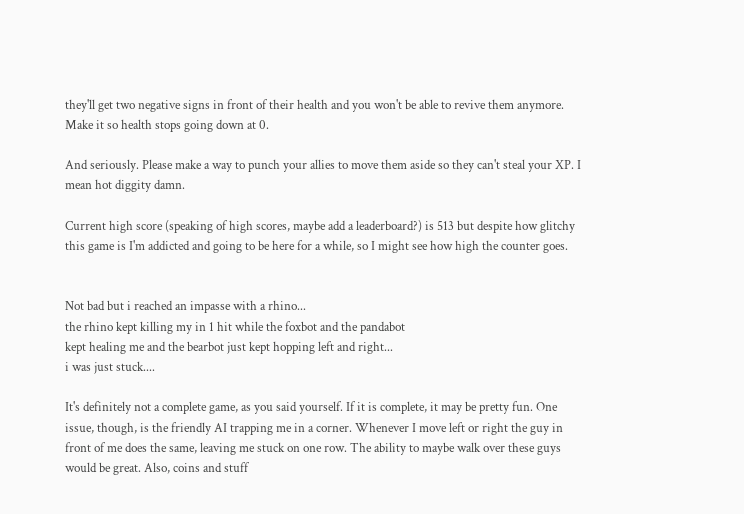they'll get two negative signs in front of their health and you won't be able to revive them anymore. Make it so health stops going down at 0.

And seriously. Please make a way to punch your allies to move them aside so they can't steal your XP. I mean hot diggity damn.

Current high score (speaking of high scores, maybe add a leaderboard?) is 513 but despite how glitchy this game is I'm addicted and going to be here for a while, so I might see how high the counter goes.


Not bad but i reached an impasse with a rhino...
the rhino kept killing my in 1 hit while the foxbot and the pandabot
kept healing me and the bearbot just kept hopping left and right...
i was just stuck....

It's definitely not a complete game, as you said yourself. If it is complete, it may be pretty fun. One issue, though, is the friendly AI trapping me in a corner. Whenever I move left or right the guy in front of me does the same, leaving me stuck on one row. The ability to maybe walk over these guys would be great. Also, coins and stuff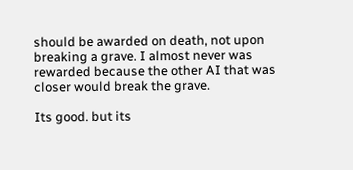should be awarded on death, not upon breaking a grave. I almost never was rewarded because the other AI that was closer would break the grave.

Its good. but its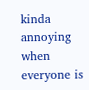kinda annoying when everyone is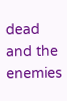dead and the enemies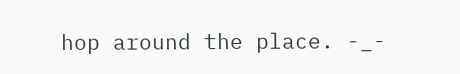hop around the place. -_-